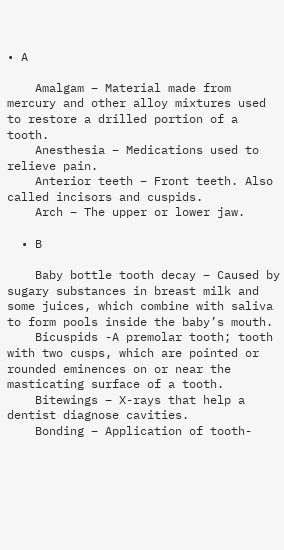• A

    Amalgam – Material made from mercury and other alloy mixtures used to restore a drilled portion of a tooth.
    Anesthesia – Medications used to relieve pain.
    Anterior teeth – Front teeth. Also called incisors and cuspids.
    Arch – The upper or lower jaw.

  • B

    Baby bottle tooth decay – Caused by sugary substances in breast milk and some juices, which combine with saliva to form pools inside the baby’s mouth.
    Bicuspids -A premolar tooth; tooth with two cusps, which are pointed or rounded eminences on or near the masticating surface of a tooth.
    Bitewings – X-rays that help a dentist diagnose cavities.
    Bonding – Application of tooth-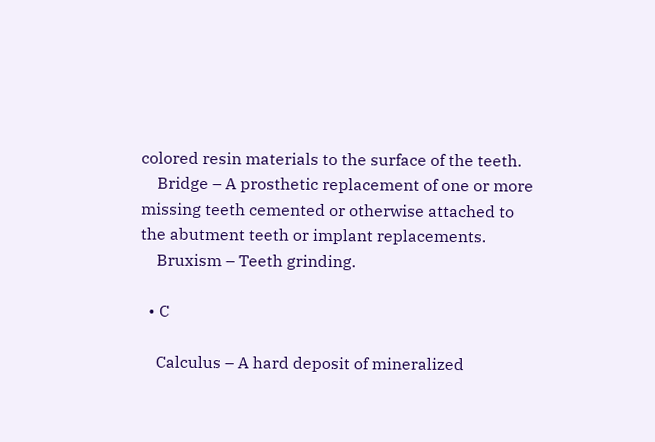colored resin materials to the surface of the teeth.
    Bridge – A prosthetic replacement of one or more missing teeth cemented or otherwise attached to the abutment teeth or implant replacements.
    Bruxism – Teeth grinding.

  • C

    Calculus – A hard deposit of mineralized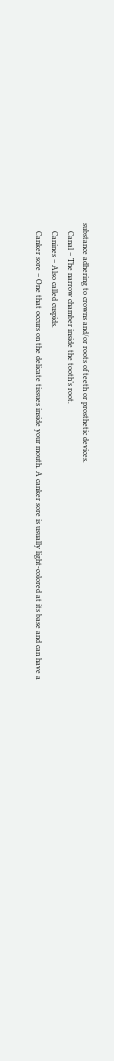substance adhering to crowns and/or roots of teeth or prosthetic devices.
    Canal – The narrow chamber inside the tooth’s root.
    Canines – Also called cuspids.
    Canker sore – One that occurs on the delicate tissues inside your mouth. A canker sore is usually light-colored at its base and can have a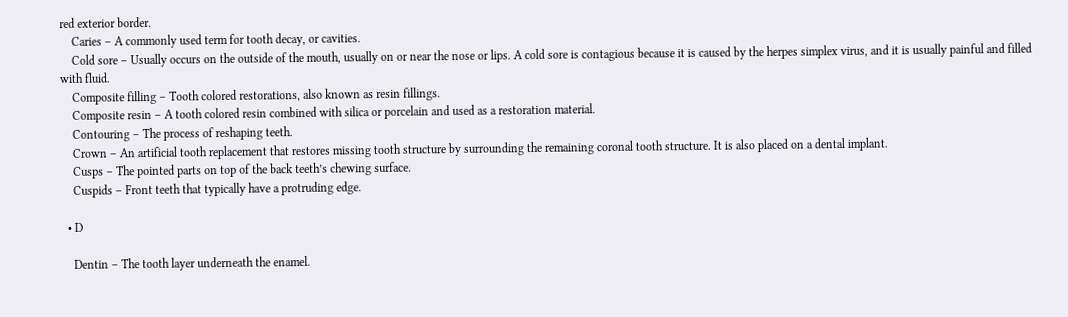red exterior border.
    Caries – A commonly used term for tooth decay, or cavities.
    Cold sore – Usually occurs on the outside of the mouth, usually on or near the nose or lips. A cold sore is contagious because it is caused by the herpes simplex virus, and it is usually painful and filled with fluid.
    Composite filling – Tooth colored restorations, also known as resin fillings.
    Composite resin – A tooth colored resin combined with silica or porcelain and used as a restoration material.
    Contouring – The process of reshaping teeth.
    Crown – An artificial tooth replacement that restores missing tooth structure by surrounding the remaining coronal tooth structure. It is also placed on a dental implant.
    Cusps – The pointed parts on top of the back teeth’s chewing surface.
    Cuspids – Front teeth that typically have a protruding edge.

  • D

    Dentin – The tooth layer underneath the enamel.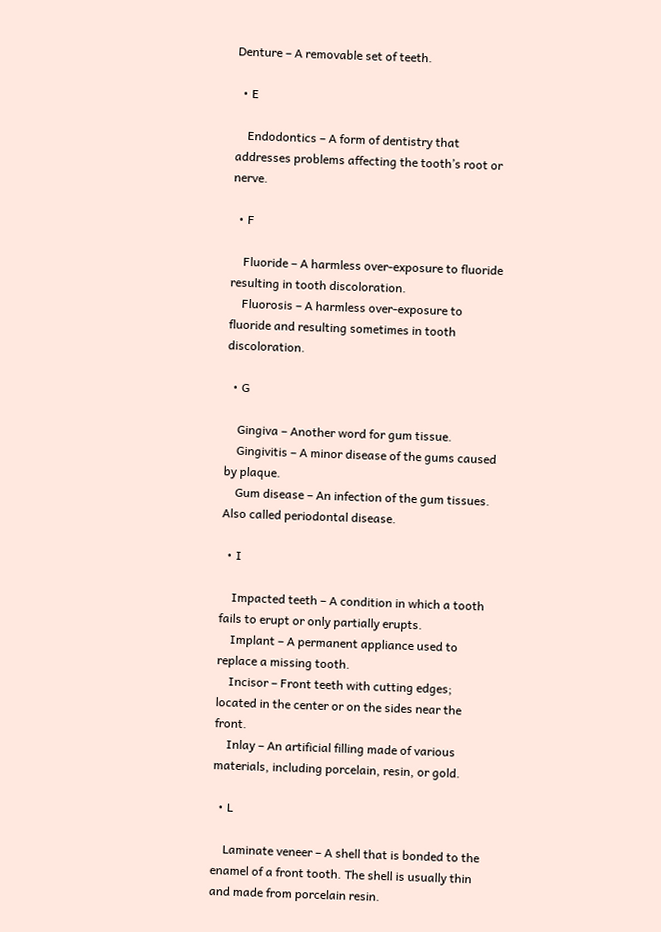Denture – A removable set of teeth.

  • E

    Endodontics – A form of dentistry that addresses problems affecting the tooth’s root or nerve.

  • F

    Fluoride – A harmless over-exposure to fluoride resulting in tooth discoloration.
    Fluorosis – A harmless over-exposure to fluoride and resulting sometimes in tooth discoloration.

  • G

    Gingiva – Another word for gum tissue.
    Gingivitis – A minor disease of the gums caused by plaque.
    Gum disease – An infection of the gum tissues. Also called periodontal disease.

  • I

    Impacted teeth – A condition in which a tooth fails to erupt or only partially erupts.
    Implant – A permanent appliance used to replace a missing tooth.
    Incisor – Front teeth with cutting edges; located in the center or on the sides near the front.
    Inlay – An artificial filling made of various materials, including porcelain, resin, or gold.

  • L

    Laminate veneer – A shell that is bonded to the enamel of a front tooth. The shell is usually thin and made from porcelain resin.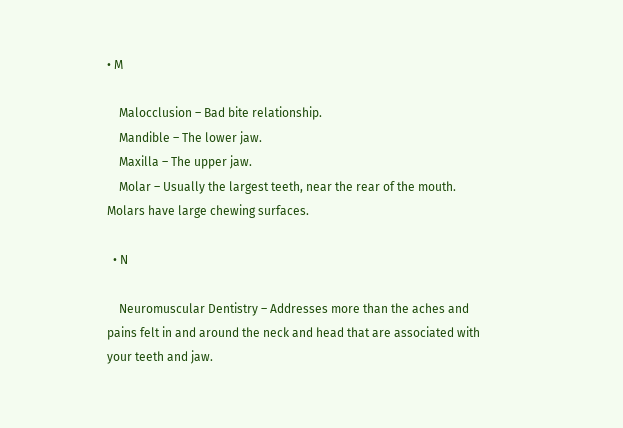• M

    Malocclusion – Bad bite relationship.
    Mandible – The lower jaw.
    Maxilla – The upper jaw.
    Molar – Usually the largest teeth, near the rear of the mouth. Molars have large chewing surfaces.

  • N

    Neuromuscular Dentistry – Addresses more than the aches and pains felt in and around the neck and head that are associated with your teeth and jaw.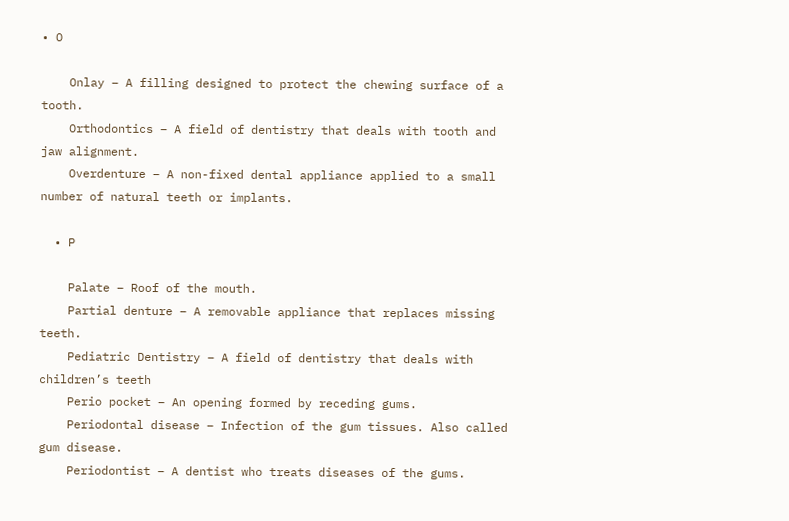• O

    Onlay – A filling designed to protect the chewing surface of a tooth.
    Orthodontics – A field of dentistry that deals with tooth and jaw alignment.
    Overdenture – A non-fixed dental appliance applied to a small number of natural teeth or implants.

  • P

    Palate – Roof of the mouth.
    Partial denture – A removable appliance that replaces missing teeth.
    Pediatric Dentistry – A field of dentistry that deals with children’s teeth
    Perio pocket – An opening formed by receding gums.
    Periodontal disease – Infection of the gum tissues. Also called gum disease.
    Periodontist – A dentist who treats diseases of the gums.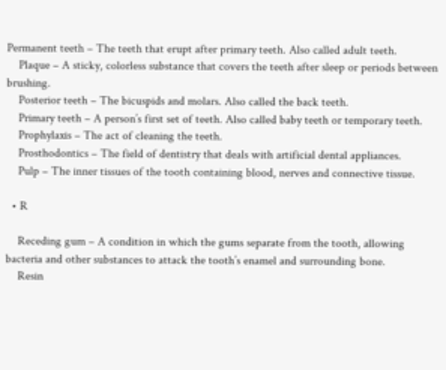Permanent teeth – The teeth that erupt after primary teeth. Also called adult teeth.
    Plaque – A sticky, colorless substance that covers the teeth after sleep or periods between brushing.
    Posterior teeth – The bicuspids and molars. Also called the back teeth.
    Primary teeth – A person’s first set of teeth. Also called baby teeth or temporary teeth.
    Prophylaxis – The act of cleaning the teeth.
    Prosthodontics – The field of dentistry that deals with artificial dental appliances.
    Pulp – The inner tissues of the tooth containing blood, nerves and connective tissue.

  • R

    Receding gum – A condition in which the gums separate from the tooth, allowing bacteria and other substances to attack the tooth’s enamel and surrounding bone.
    Resin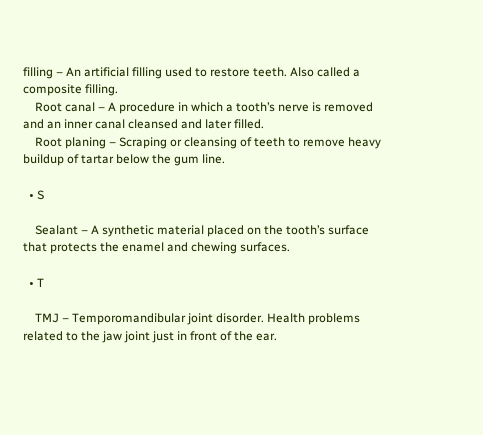filling – An artificial filling used to restore teeth. Also called a composite filling.
    Root canal – A procedure in which a tooth’s nerve is removed and an inner canal cleansed and later filled.
    Root planing – Scraping or cleansing of teeth to remove heavy buildup of tartar below the gum line.

  • S

    Sealant – A synthetic material placed on the tooth’s surface that protects the enamel and chewing surfaces.

  • T

    TMJ – Temporomandibular joint disorder. Health problems related to the jaw joint just in front of the ear.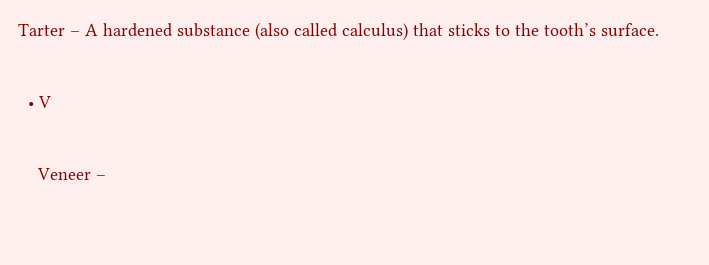Tarter – A hardened substance (also called calculus) that sticks to the tooth’s surface.

  • V

    Veneer –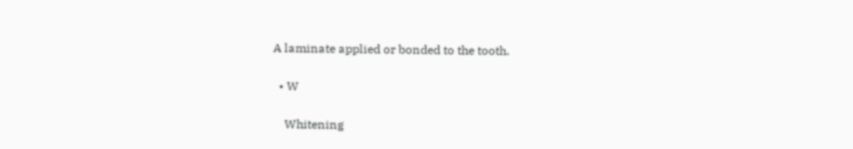A laminate applied or bonded to the tooth.

  • W

    Whitening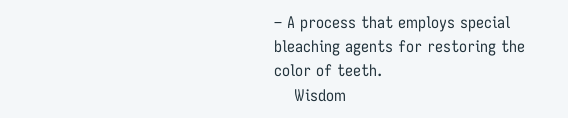– A process that employs special bleaching agents for restoring the color of teeth.
    Wisdom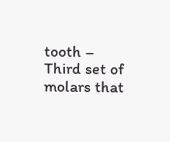tooth – Third set of molars that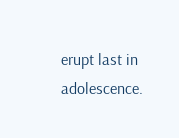erupt last in adolescence.